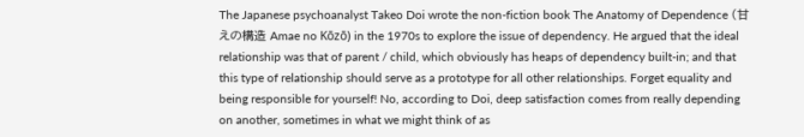The Japanese psychoanalyst Takeo Doi wrote the non-fiction book The Anatomy of Dependence (甘えの構造 Amae no Kōzō) in the 1970s to explore the issue of dependency. He argued that the ideal relationship was that of parent / child, which obviously has heaps of dependency built-in; and that this type of relationship should serve as a prototype for all other relationships. Forget equality and being responsible for yourself! No, according to Doi, deep satisfaction comes from really depending on another, sometimes in what we might think of as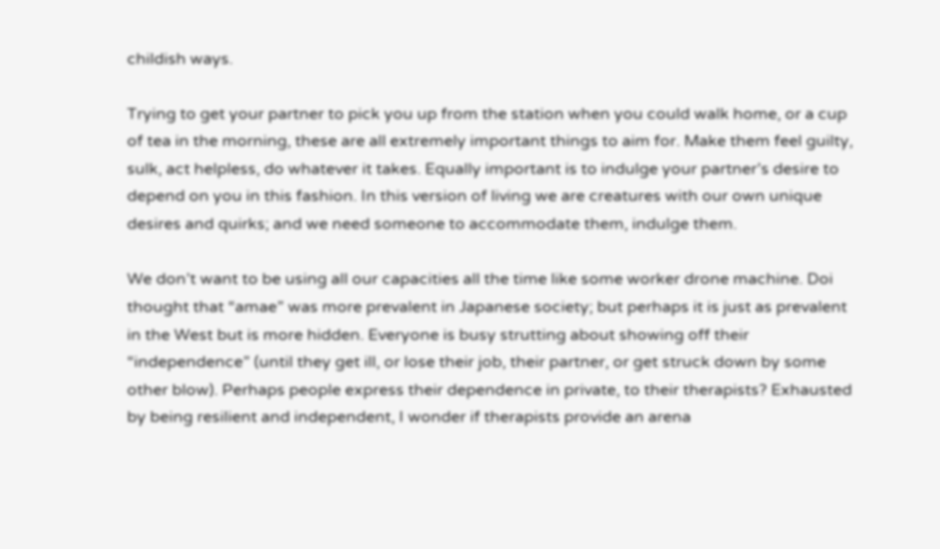childish ways.

Trying to get your partner to pick you up from the station when you could walk home, or a cup of tea in the morning, these are all extremely important things to aim for. Make them feel guilty, sulk, act helpless, do whatever it takes. Equally important is to indulge your partner’s desire to depend on you in this fashion. In this version of living we are creatures with our own unique desires and quirks; and we need someone to accommodate them, indulge them.

We don’t want to be using all our capacities all the time like some worker drone machine. Doi thought that “amae” was more prevalent in Japanese society; but perhaps it is just as prevalent in the West but is more hidden. Everyone is busy strutting about showing off their “independence” (until they get ill, or lose their job, their partner, or get struck down by some other blow). Perhaps people express their dependence in private, to their therapists? Exhausted by being resilient and independent, I wonder if therapists provide an arena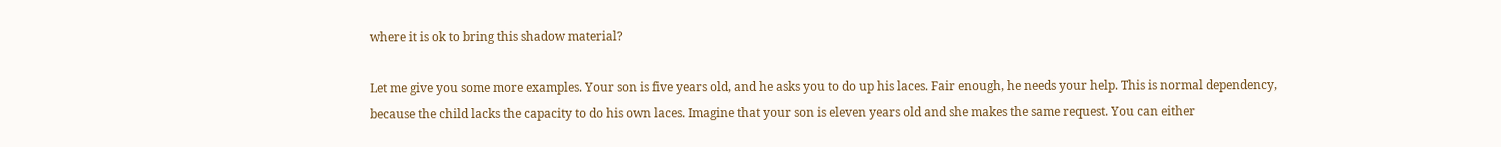where it is ok to bring this shadow material?

Let me give you some more examples. Your son is five years old, and he asks you to do up his laces. Fair enough, he needs your help. This is normal dependency, because the child lacks the capacity to do his own laces. Imagine that your son is eleven years old and she makes the same request. You can either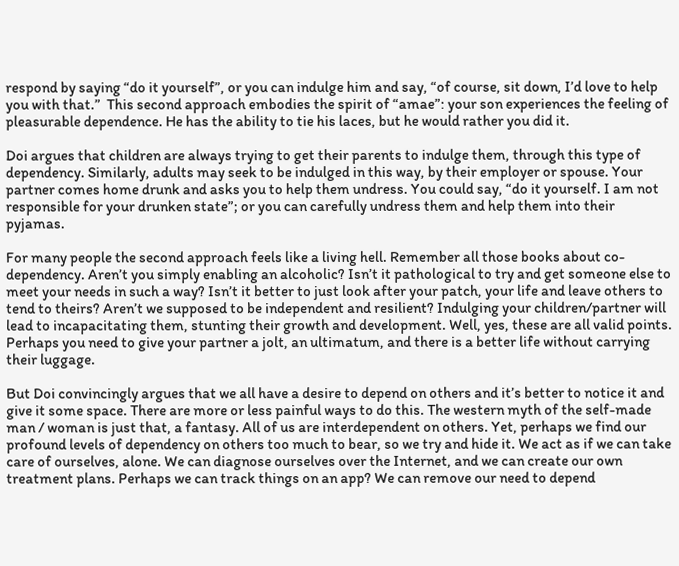respond by saying “do it yourself”, or you can indulge him and say, “of course, sit down, I’d love to help you with that.”  This second approach embodies the spirit of “amae”: your son experiences the feeling of pleasurable dependence. He has the ability to tie his laces, but he would rather you did it.

Doi argues that children are always trying to get their parents to indulge them, through this type of dependency. Similarly, adults may seek to be indulged in this way, by their employer or spouse. Your partner comes home drunk and asks you to help them undress. You could say, “do it yourself. I am not responsible for your drunken state”; or you can carefully undress them and help them into their pyjamas.

For many people the second approach feels like a living hell. Remember all those books about co-dependency. Aren’t you simply enabling an alcoholic? Isn’t it pathological to try and get someone else to meet your needs in such a way? Isn’t it better to just look after your patch, your life and leave others to tend to theirs? Aren’t we supposed to be independent and resilient? Indulging your children/partner will lead to incapacitating them, stunting their growth and development. Well, yes, these are all valid points. Perhaps you need to give your partner a jolt, an ultimatum, and there is a better life without carrying their luggage.

But Doi convincingly argues that we all have a desire to depend on others and it’s better to notice it and give it some space. There are more or less painful ways to do this. The western myth of the self-made man / woman is just that, a fantasy. All of us are interdependent on others. Yet, perhaps we find our profound levels of dependency on others too much to bear, so we try and hide it. We act as if we can take care of ourselves, alone. We can diagnose ourselves over the Internet, and we can create our own treatment plans. Perhaps we can track things on an app? We can remove our need to depend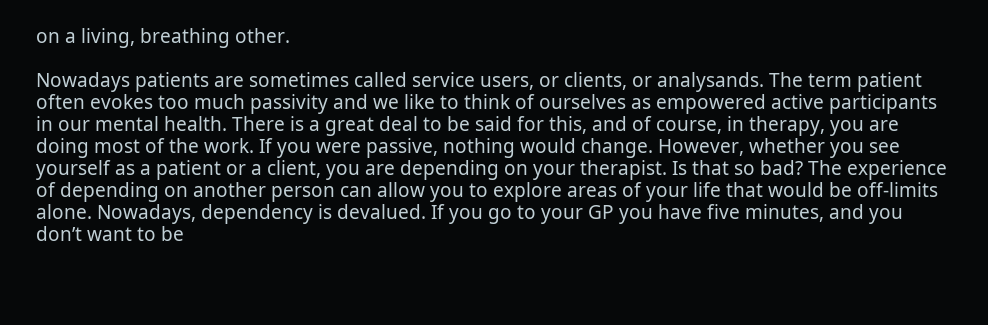on a living, breathing other.

Nowadays patients are sometimes called service users, or clients, or analysands. The term patient often evokes too much passivity and we like to think of ourselves as empowered active participants in our mental health. There is a great deal to be said for this, and of course, in therapy, you are doing most of the work. If you were passive, nothing would change. However, whether you see yourself as a patient or a client, you are depending on your therapist. Is that so bad? The experience of depending on another person can allow you to explore areas of your life that would be off-limits alone. Nowadays, dependency is devalued. If you go to your GP you have five minutes, and you don’t want to be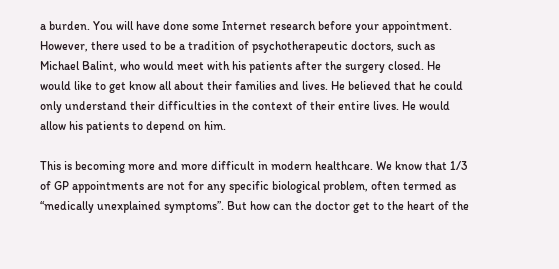a burden. You will have done some Internet research before your appointment. However, there used to be a tradition of psychotherapeutic doctors, such as Michael Balint, who would meet with his patients after the surgery closed. He would like to get know all about their families and lives. He believed that he could only understand their difficulties in the context of their entire lives. He would allow his patients to depend on him.

This is becoming more and more difficult in modern healthcare. We know that 1/3 of GP appointments are not for any specific biological problem, often termed as “medically unexplained symptoms”. But how can the doctor get to the heart of the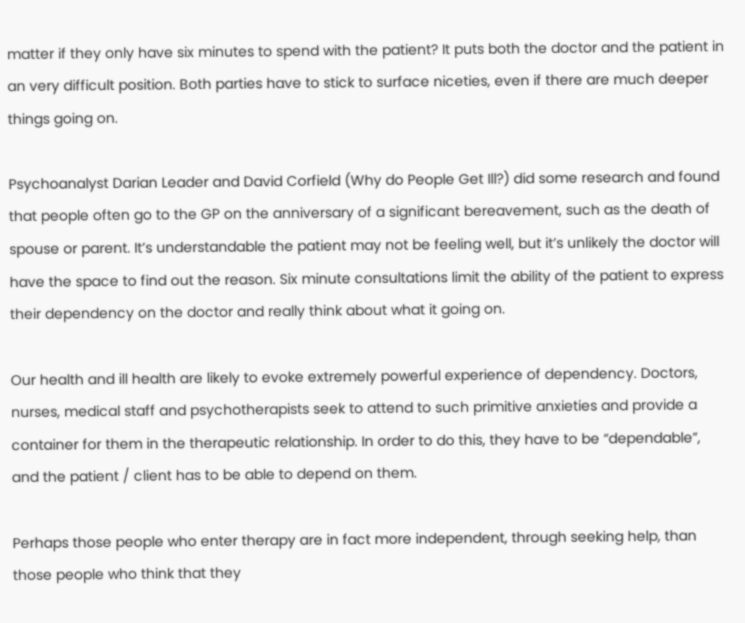matter if they only have six minutes to spend with the patient? It puts both the doctor and the patient in an very difficult position. Both parties have to stick to surface niceties, even if there are much deeper things going on.

Psychoanalyst Darian Leader and David Corfield (Why do People Get Ill?) did some research and found that people often go to the GP on the anniversary of a significant bereavement, such as the death of spouse or parent. It’s understandable the patient may not be feeling well, but it’s unlikely the doctor will have the space to find out the reason. Six minute consultations limit the ability of the patient to express their dependency on the doctor and really think about what it going on.

Our health and ill health are likely to evoke extremely powerful experience of dependency. Doctors, nurses, medical staff and psychotherapists seek to attend to such primitive anxieties and provide a container for them in the therapeutic relationship. In order to do this, they have to be “dependable”, and the patient / client has to be able to depend on them.

Perhaps those people who enter therapy are in fact more independent, through seeking help, than those people who think that they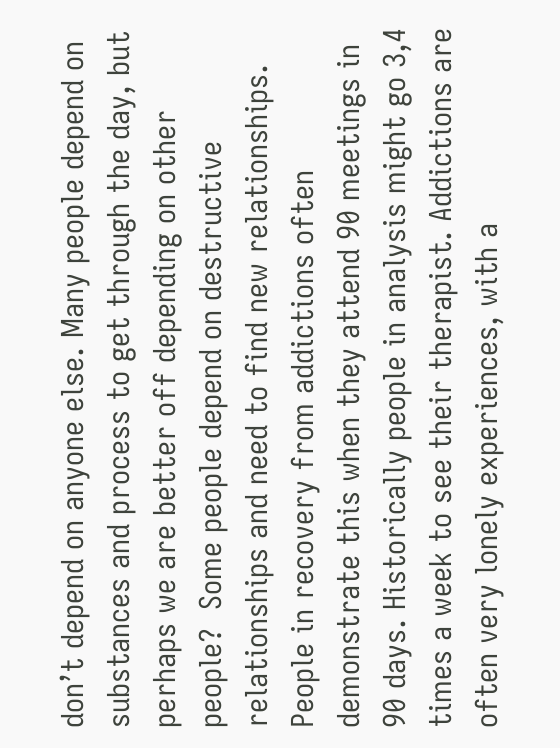don’t depend on anyone else. Many people depend on substances and process to get through the day, but perhaps we are better off depending on other people?  Some people depend on destructive relationships and need to find new relationships. People in recovery from addictions often demonstrate this when they attend 90 meetings in 90 days. Historically people in analysis might go 3,4 times a week to see their therapist. Addictions are often very lonely experiences, with a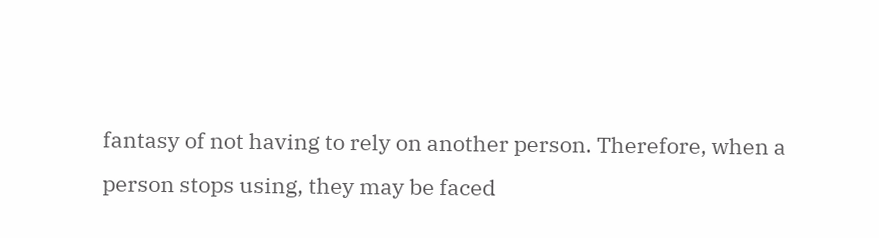fantasy of not having to rely on another person. Therefore, when a person stops using, they may be faced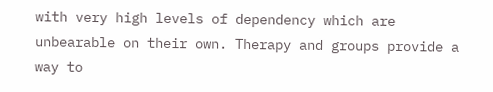with very high levels of dependency which are unbearable on their own. Therapy and groups provide a way to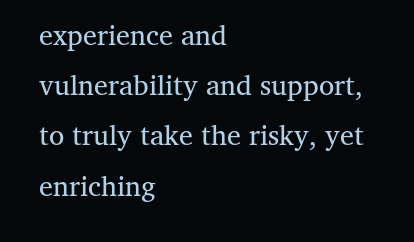experience and vulnerability and support, to truly take the risky, yet enriching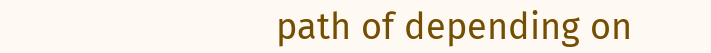path of depending on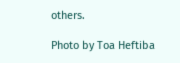others.

Photo by Toa Heftiba